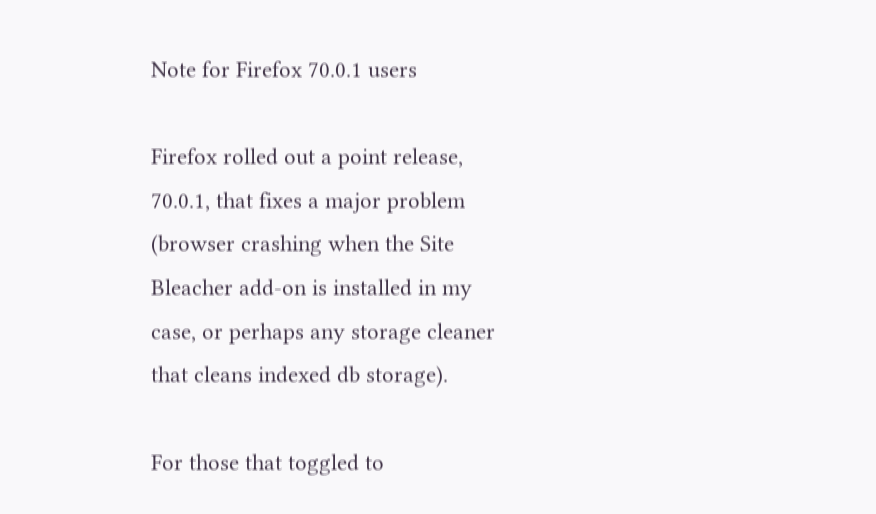Note for Firefox 70.0.1 users

Firefox rolled out a point release, 70.0.1, that fixes a major problem (browser crashing when the Site Bleacher add-on is installed in my case, or perhaps any storage cleaner that cleans indexed db storage).

For those that toggled to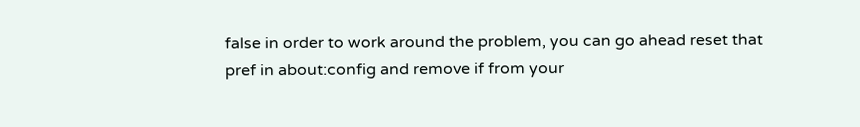false in order to work around the problem, you can go ahead reset that pref in about:config and remove if from your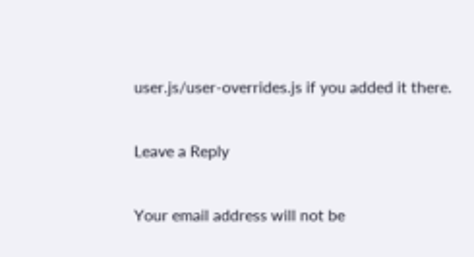user.js/user-overrides.js if you added it there.

Leave a Reply

Your email address will not be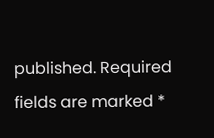published. Required fields are marked *